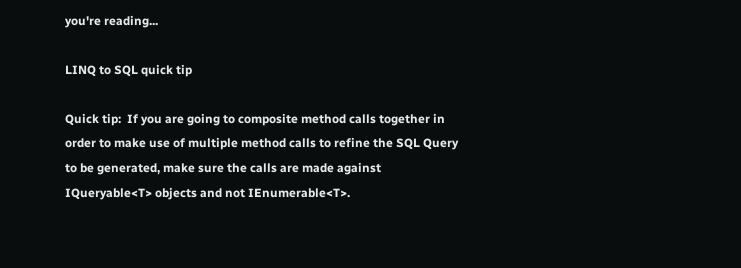you're reading...

LINQ to SQL quick tip

Quick tip:  If you are going to composite method calls together in order to make use of multiple method calls to refine the SQL Query to be generated, make sure the calls are made against IQueryable<T> objects and not IEnumerable<T>.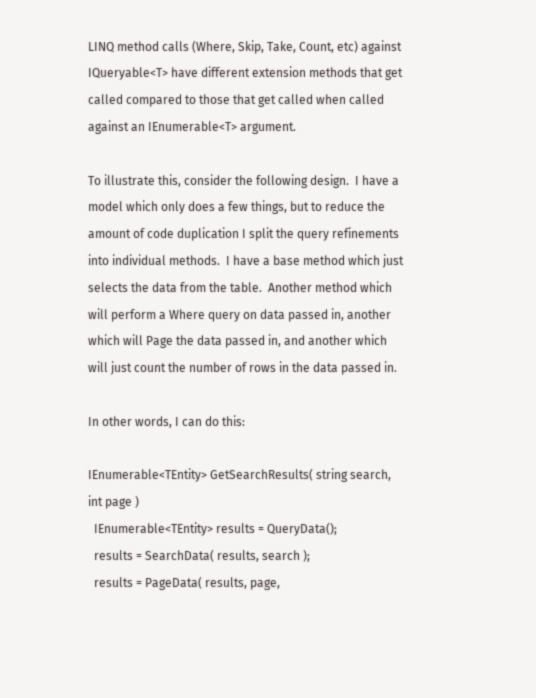LINQ method calls (Where, Skip, Take, Count, etc) against IQueryable<T> have different extension methods that get called compared to those that get called when called against an IEnumerable<T> argument.

To illustrate this, consider the following design.  I have a model which only does a few things, but to reduce the amount of code duplication I split the query refinements into individual methods.  I have a base method which just selects the data from the table.  Another method which will perform a Where query on data passed in, another which will Page the data passed in, and another which will just count the number of rows in the data passed in.

In other words, I can do this:

IEnumerable<TEntity> GetSearchResults( string search, int page )
  IEnumerable<TEntity> results = QueryData();
  results = SearchData( results, search );
  results = PageData( results, page,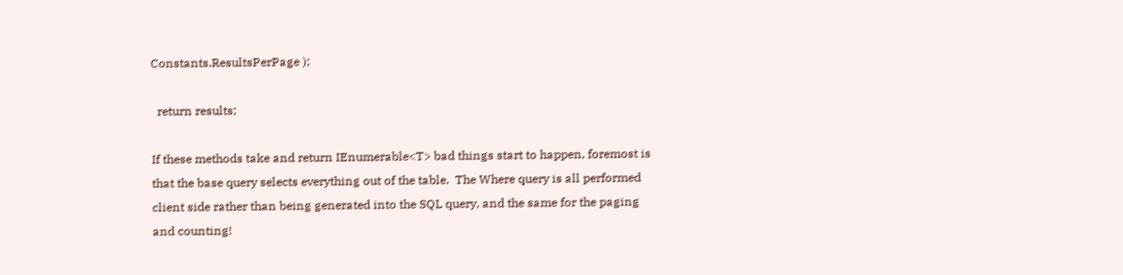Constants.ResultsPerPage );

  return results;

If these methods take and return IEnumerable<T> bad things start to happen, foremost is that the base query selects everything out of the table.  The Where query is all performed client side rather than being generated into the SQL query, and the same for the paging and counting!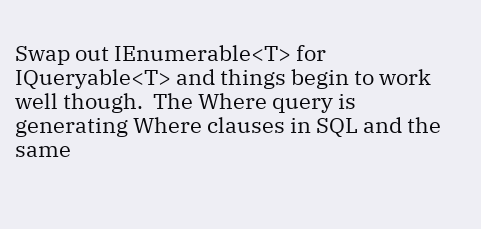Swap out IEnumerable<T> for IQueryable<T> and things begin to work well though.  The Where query is generating Where clauses in SQL and the same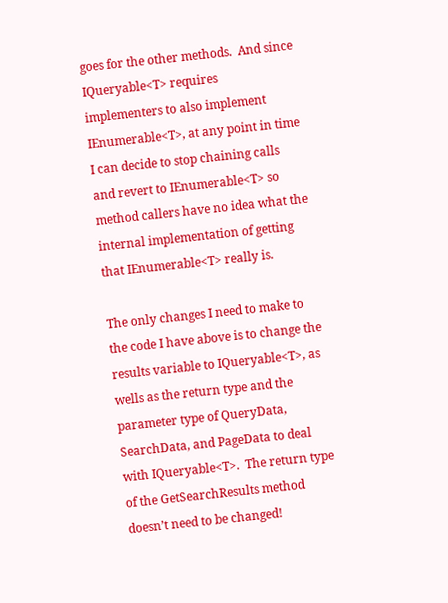goes for the other methods.  And since IQueryable<T> requires implementers to also implement IEnumerable<T>, at any point in time I can decide to stop chaining calls and revert to IEnumerable<T> so method callers have no idea what the internal implementation of getting that IEnumerable<T> really is.

The only changes I need to make to the code I have above is to change the results variable to IQueryable<T>, as wells as the return type and the parameter type of QueryData, SearchData, and PageData to deal with IQueryable<T>.  The return type of the GetSearchResults method doesn’t need to be changed!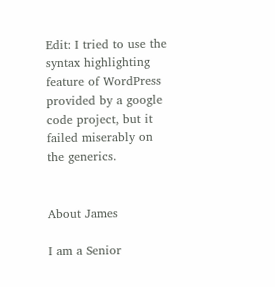Edit: I tried to use the syntax highlighting feature of WordPress provided by a google code project, but it failed miserably on the generics.


About James

I am a Senior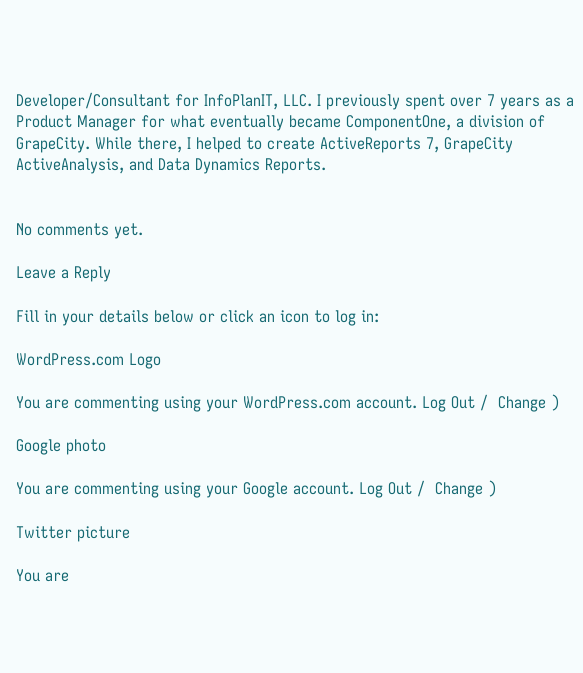Developer/Consultant for InfoPlanIT, LLC. I previously spent over 7 years as a Product Manager for what eventually became ComponentOne, a division of GrapeCity. While there, I helped to create ActiveReports 7, GrapeCity ActiveAnalysis, and Data Dynamics Reports.


No comments yet.

Leave a Reply

Fill in your details below or click an icon to log in:

WordPress.com Logo

You are commenting using your WordPress.com account. Log Out /  Change )

Google photo

You are commenting using your Google account. Log Out /  Change )

Twitter picture

You are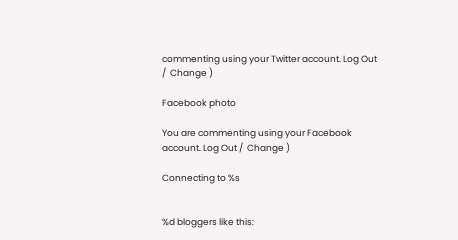commenting using your Twitter account. Log Out /  Change )

Facebook photo

You are commenting using your Facebook account. Log Out /  Change )

Connecting to %s


%d bloggers like this: